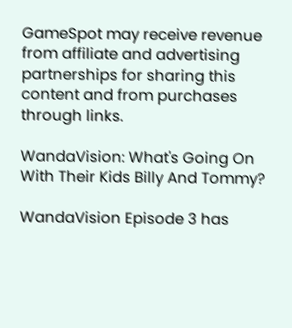GameSpot may receive revenue from affiliate and advertising partnerships for sharing this content and from purchases through links.

WandaVision: What's Going On With Their Kids Billy And Tommy?

WandaVision Episode 3 has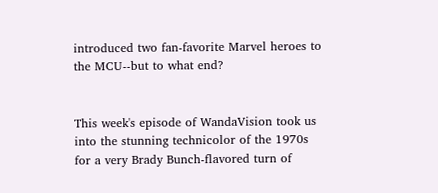introduced two fan-favorite Marvel heroes to the MCU--but to what end?


This week's episode of WandaVision took us into the stunning technicolor of the 1970s for a very Brady Bunch-flavored turn of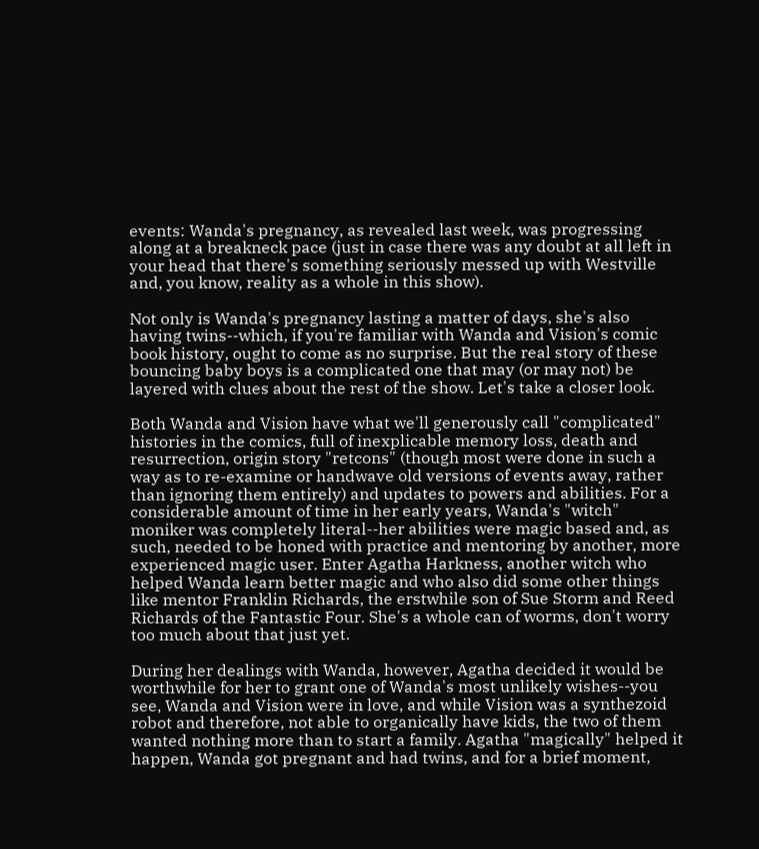events: Wanda's pregnancy, as revealed last week, was progressing along at a breakneck pace (just in case there was any doubt at all left in your head that there's something seriously messed up with Westville and, you know, reality as a whole in this show).

Not only is Wanda's pregnancy lasting a matter of days, she's also having twins--which, if you're familiar with Wanda and Vision's comic book history, ought to come as no surprise. But the real story of these bouncing baby boys is a complicated one that may (or may not) be layered with clues about the rest of the show. Let's take a closer look.

Both Wanda and Vision have what we'll generously call "complicated" histories in the comics, full of inexplicable memory loss, death and resurrection, origin story "retcons" (though most were done in such a way as to re-examine or handwave old versions of events away, rather than ignoring them entirely) and updates to powers and abilities. For a considerable amount of time in her early years, Wanda's "witch" moniker was completely literal--her abilities were magic based and, as such, needed to be honed with practice and mentoring by another, more experienced magic user. Enter Agatha Harkness, another witch who helped Wanda learn better magic and who also did some other things like mentor Franklin Richards, the erstwhile son of Sue Storm and Reed Richards of the Fantastic Four. She's a whole can of worms, don't worry too much about that just yet.

During her dealings with Wanda, however, Agatha decided it would be worthwhile for her to grant one of Wanda's most unlikely wishes--you see, Wanda and Vision were in love, and while Vision was a synthezoid robot and therefore, not able to organically have kids, the two of them wanted nothing more than to start a family. Agatha "magically" helped it happen, Wanda got pregnant and had twins, and for a brief moment,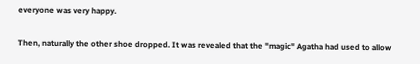everyone was very happy.

Then, naturally the other shoe dropped. It was revealed that the "magic" Agatha had used to allow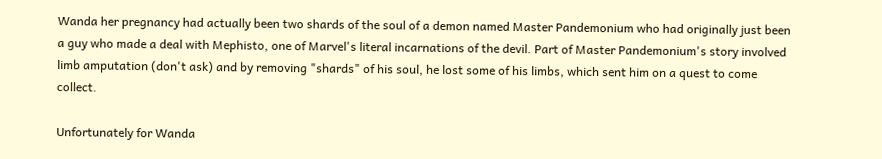Wanda her pregnancy had actually been two shards of the soul of a demon named Master Pandemonium who had originally just been a guy who made a deal with Mephisto, one of Marvel's literal incarnations of the devil. Part of Master Pandemonium's story involved limb amputation (don't ask) and by removing "shards" of his soul, he lost some of his limbs, which sent him on a quest to come collect.

Unfortunately for Wanda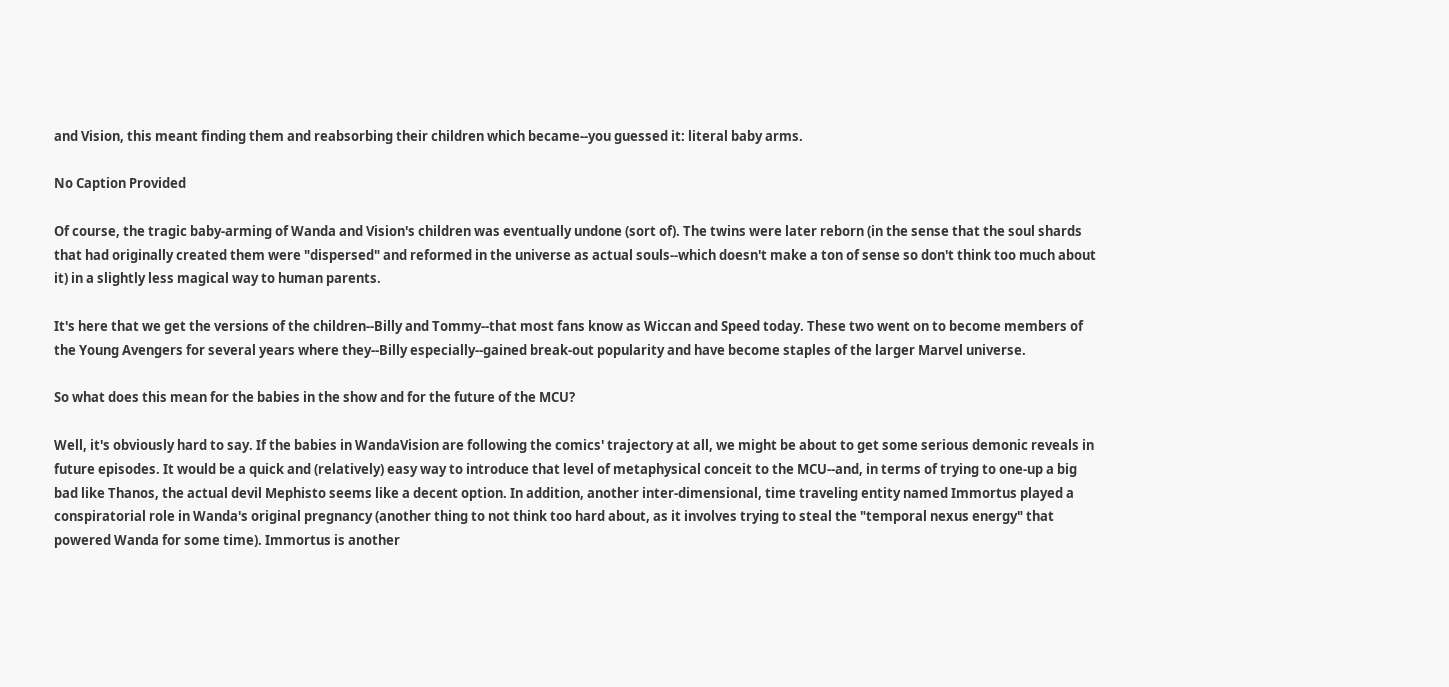and Vision, this meant finding them and reabsorbing their children which became--you guessed it: literal baby arms.

No Caption Provided

Of course, the tragic baby-arming of Wanda and Vision's children was eventually undone (sort of). The twins were later reborn (in the sense that the soul shards that had originally created them were "dispersed" and reformed in the universe as actual souls--which doesn't make a ton of sense so don't think too much about it) in a slightly less magical way to human parents.

It's here that we get the versions of the children--Billy and Tommy--that most fans know as Wiccan and Speed today. These two went on to become members of the Young Avengers for several years where they--Billy especially--gained break-out popularity and have become staples of the larger Marvel universe.

So what does this mean for the babies in the show and for the future of the MCU?

Well, it's obviously hard to say. If the babies in WandaVision are following the comics' trajectory at all, we might be about to get some serious demonic reveals in future episodes. It would be a quick and (relatively) easy way to introduce that level of metaphysical conceit to the MCU--and, in terms of trying to one-up a big bad like Thanos, the actual devil Mephisto seems like a decent option. In addition, another inter-dimensional, time traveling entity named Immortus played a conspiratorial role in Wanda's original pregnancy (another thing to not think too hard about, as it involves trying to steal the "temporal nexus energy" that powered Wanda for some time). Immortus is another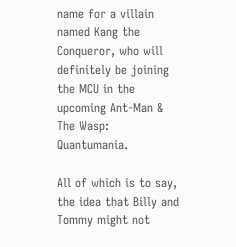name for a villain named Kang the Conqueror, who will definitely be joining the MCU in the upcoming Ant-Man & The Wasp: Quantumania.

All of which is to say, the idea that Billy and Tommy might not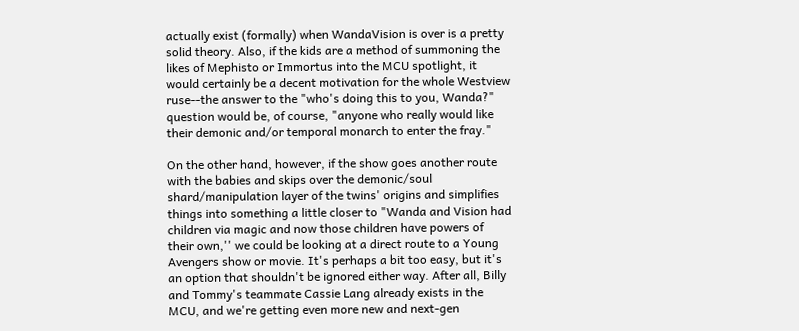actually exist (formally) when WandaVision is over is a pretty solid theory. Also, if the kids are a method of summoning the likes of Mephisto or Immortus into the MCU spotlight, it would certainly be a decent motivation for the whole Westview ruse--the answer to the "who's doing this to you, Wanda?" question would be, of course, "anyone who really would like their demonic and/or temporal monarch to enter the fray."

On the other hand, however, if the show goes another route with the babies and skips over the demonic/soul shard/manipulation layer of the twins' origins and simplifies things into something a little closer to "Wanda and Vision had children via magic and now those children have powers of their own,'' we could be looking at a direct route to a Young Avengers show or movie. It's perhaps a bit too easy, but it's an option that shouldn't be ignored either way. After all, Billy and Tommy's teammate Cassie Lang already exists in the MCU, and we're getting even more new and next-gen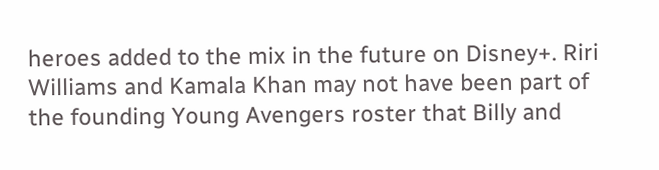heroes added to the mix in the future on Disney+. Riri Williams and Kamala Khan may not have been part of the founding Young Avengers roster that Billy and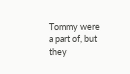Tommy were a part of, but they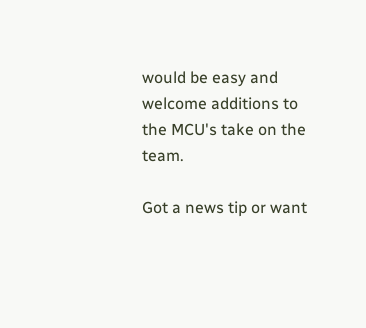would be easy and welcome additions to the MCU's take on the team.

Got a news tip or want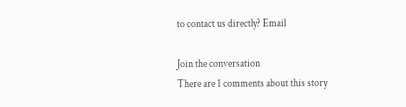to contact us directly? Email

Join the conversation
There are 1 comments about this story